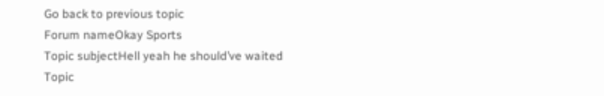Go back to previous topic
Forum nameOkay Sports
Topic subjectHell yeah he should’ve waited
Topic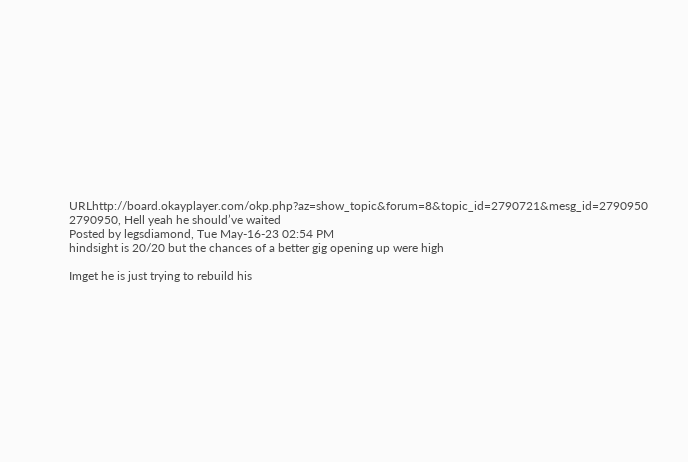URLhttp://board.okayplayer.com/okp.php?az=show_topic&forum=8&topic_id=2790721&mesg_id=2790950
2790950, Hell yeah he should’ve waited
Posted by legsdiamond, Tue May-16-23 02:54 PM
hindsight is 20/20 but the chances of a better gig opening up were high

Imget he is just trying to rebuild his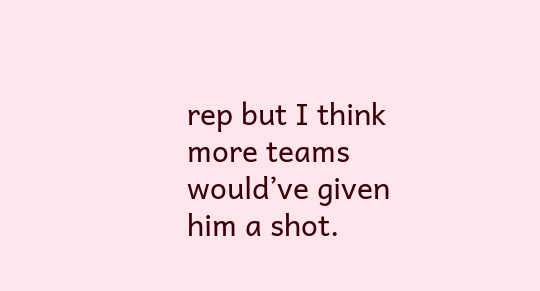rep but I think more teams would’ve given him a shot.